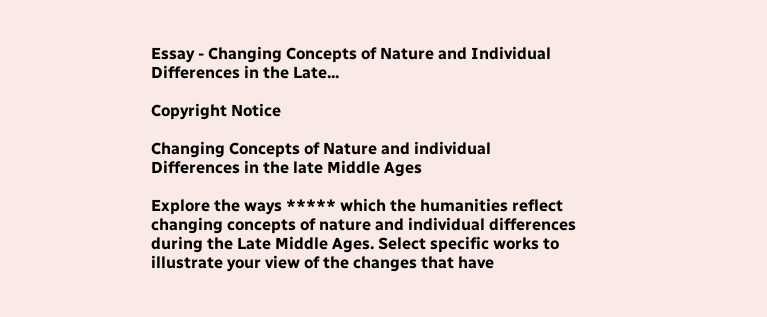Essay - Changing Concepts of Nature and Individual Differences in the Late...

Copyright Notice

Changing Concepts of Nature and individual Differences in the late Middle Ages

Explore the ways ***** which the humanities reflect changing concepts of nature and individual differences during the Late Middle Ages. Select specific works to illustrate your view of the changes that have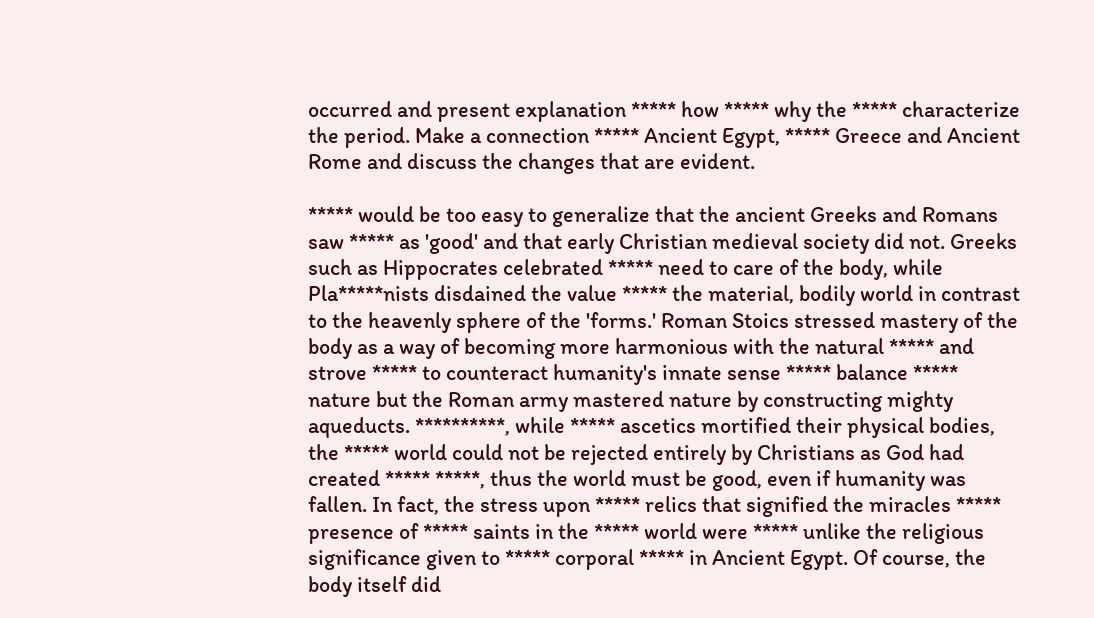occurred and present explanation ***** how ***** why the ***** characterize the period. Make a connection ***** Ancient Egypt, ***** Greece and Ancient Rome and discuss the changes that are evident.

***** would be too easy to generalize that the ancient Greeks and Romans saw ***** as 'good' and that early Christian medieval society did not. Greeks such as Hippocrates celebrated ***** need to care of the body, while Pla*****nists disdained the value ***** the material, bodily world in contrast to the heavenly sphere of the 'forms.' Roman Stoics stressed mastery of the body as a way of becoming more harmonious with the natural ***** and strove ***** to counteract humanity's innate sense ***** balance ***** nature but the Roman army mastered nature by constructing mighty aqueducts. **********, while ***** ascetics mortified their physical bodies, the ***** world could not be rejected entirely by Christians as God had created ***** *****, thus the world must be good, even if humanity was fallen. In fact, the stress upon ***** relics that signified the miracles ***** presence of ***** saints in the ***** world were ***** unlike the religious significance given to ***** corporal ***** in Ancient Egypt. Of course, the body itself did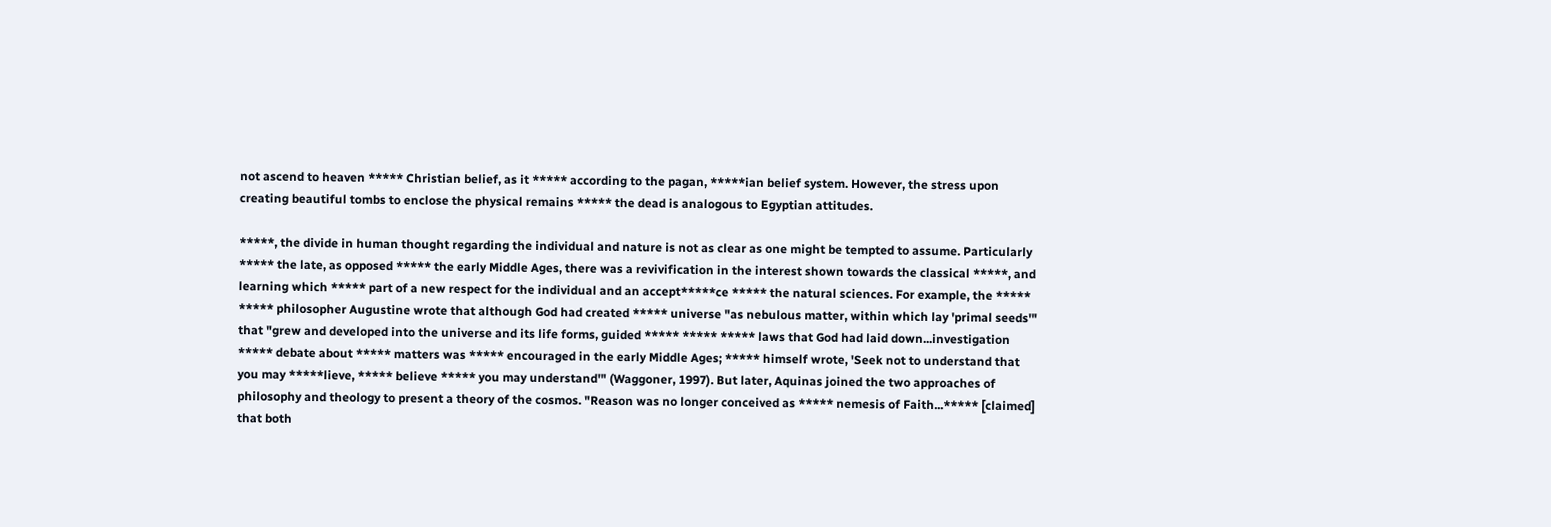not ascend to heaven ***** Christian belief, as it ***** according to the pagan, *****ian belief system. However, the stress upon creating beautiful tombs to enclose the physical remains ***** the dead is analogous to Egyptian attitudes.

*****, the divide in human thought regarding the individual and nature is not as clear as one might be tempted to assume. Particularly ***** the late, as opposed ***** the early Middle Ages, there was a revivification in the interest shown towards the classical *****, and learning which ***** part of a new respect for the individual and an accept*****ce ***** the natural sciences. For example, the ***** ***** philosopher Augustine wrote that although God had created ***** universe "as nebulous matter, within which lay 'primal seeds'" that "grew and developed into the universe and its life forms, guided ***** ***** ***** laws that God had laid down...investigation ***** debate about ***** matters was ***** encouraged in the early Middle Ages; ***** himself wrote, 'Seek not to understand that you may *****lieve, ***** believe ***** you may understand'" (Waggoner, 1997). But later, Aquinas joined the two approaches of philosophy and theology to present a theory of the cosmos. "Reason was no longer conceived as ***** nemesis of Faith...***** [claimed] that both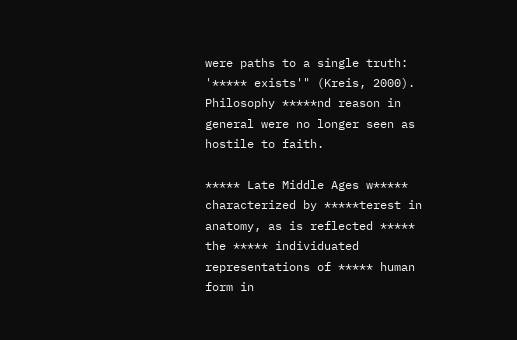were paths to a single truth: '***** exists'" (Kreis, 2000). Philosophy *****nd reason in general were no longer seen as hostile to faith.

***** Late Middle Ages w***** characterized by *****terest in anatomy, as is reflected ***** the ***** individuated representations of ***** human form in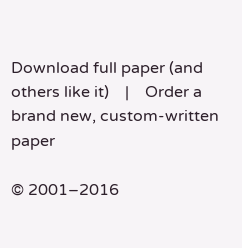Download full paper (and others like it)    |    Order a brand new, custom-written paper

© 2001–2016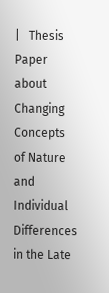|   Thesis Paper about Changing Concepts of Nature and Individual Differences in the Late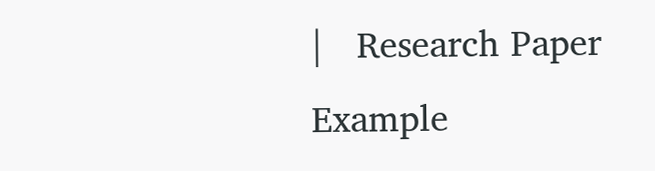|   Research Paper Example